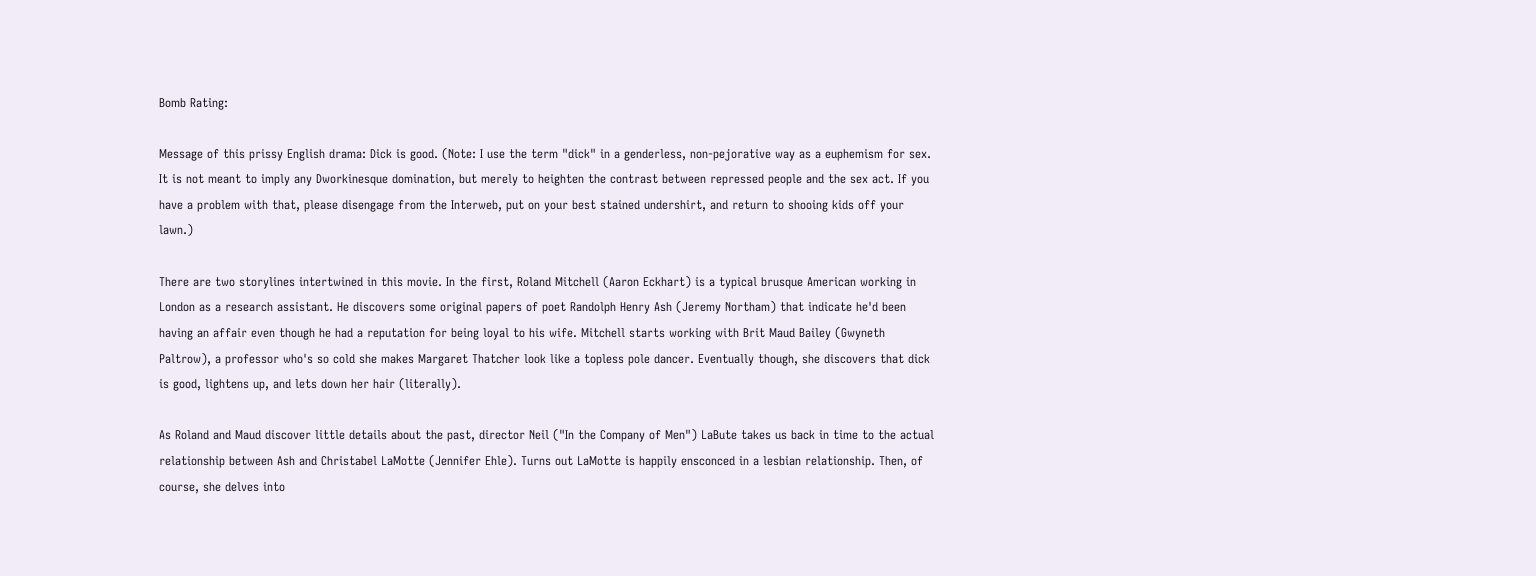Bomb Rating:

Message of this prissy English drama: Dick is good. (Note: I use the term "dick" in a genderless, non-pejorative way as a euphemism for sex. It is not meant to imply any Dworkinesque domination, but merely to heighten the contrast between repressed people and the sex act. If you have a problem with that, please disengage from the Interweb, put on your best stained undershirt, and return to shooing kids off your lawn.)

There are two storylines intertwined in this movie. In the first, Roland Mitchell (Aaron Eckhart) is a typical brusque American working in London as a research assistant. He discovers some original papers of poet Randolph Henry Ash (Jeremy Northam) that indicate he'd been having an affair even though he had a reputation for being loyal to his wife. Mitchell starts working with Brit Maud Bailey (Gwyneth Paltrow), a professor who's so cold she makes Margaret Thatcher look like a topless pole dancer. Eventually though, she discovers that dick is good, lightens up, and lets down her hair (literally).

As Roland and Maud discover little details about the past, director Neil ("In the Company of Men") LaBute takes us back in time to the actual relationship between Ash and Christabel LaMotte (Jennifer Ehle). Turns out LaMotte is happily ensconced in a lesbian relationship. Then, of course, she delves into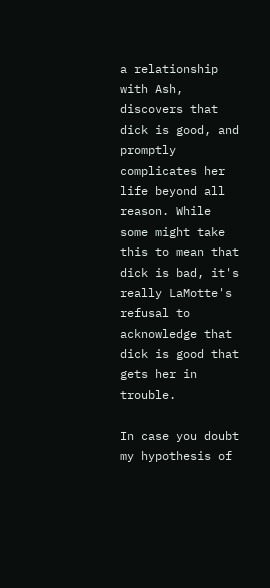a relationship with Ash, discovers that dick is good, and promptly complicates her life beyond all reason. While some might take this to mean that dick is bad, it's really LaMotte's refusal to acknowledge that dick is good that gets her in trouble.

In case you doubt my hypothesis of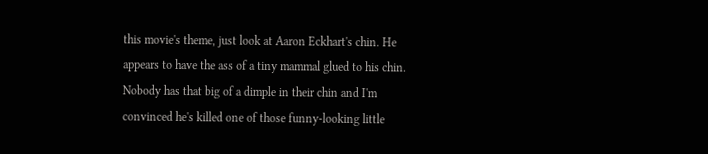this movie's theme, just look at Aaron Eckhart's chin. He appears to have the ass of a tiny mammal glued to his chin. Nobody has that big of a dimple in their chin and I'm convinced he's killed one of those funny-looking little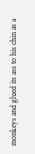monkeys and glued its ass to his chin as a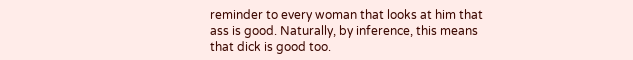reminder to every woman that looks at him that ass is good. Naturally, by inference, this means that dick is good too.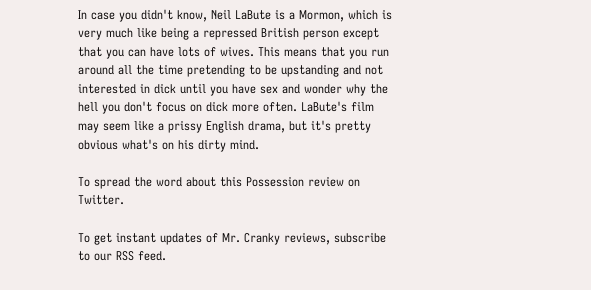In case you didn't know, Neil LaBute is a Mormon, which is very much like being a repressed British person except that you can have lots of wives. This means that you run around all the time pretending to be upstanding and not interested in dick until you have sex and wonder why the hell you don't focus on dick more often. LaBute's film may seem like a prissy English drama, but it's pretty obvious what's on his dirty mind.

To spread the word about this Possession review on Twitter.

To get instant updates of Mr. Cranky reviews, subscribe to our RSS feed.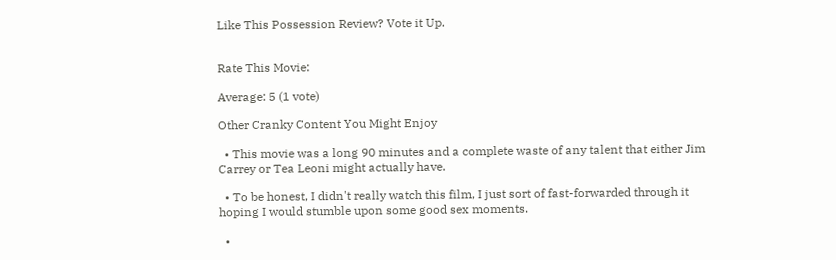Like This Possession Review? Vote it Up.


Rate This Movie:

Average: 5 (1 vote)

Other Cranky Content You Might Enjoy

  • This movie was a long 90 minutes and a complete waste of any talent that either Jim Carrey or Tea Leoni might actually have.

  • To be honest, I didn't really watch this film, I just sort of fast-forwarded through it hoping I would stumble upon some good sex moments.

  •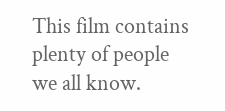This film contains plenty of people we all know.